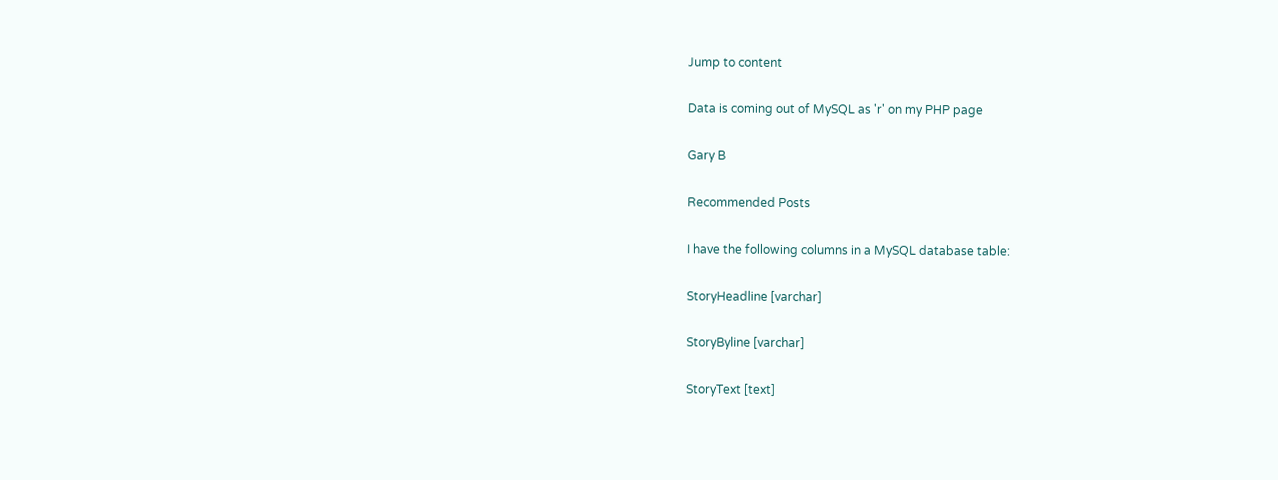Jump to content

Data is coming out of MySQL as 'r' on my PHP page

Gary B

Recommended Posts

I have the following columns in a MySQL database table:

StoryHeadline [varchar]

StoryByline [varchar]

StoryText [text]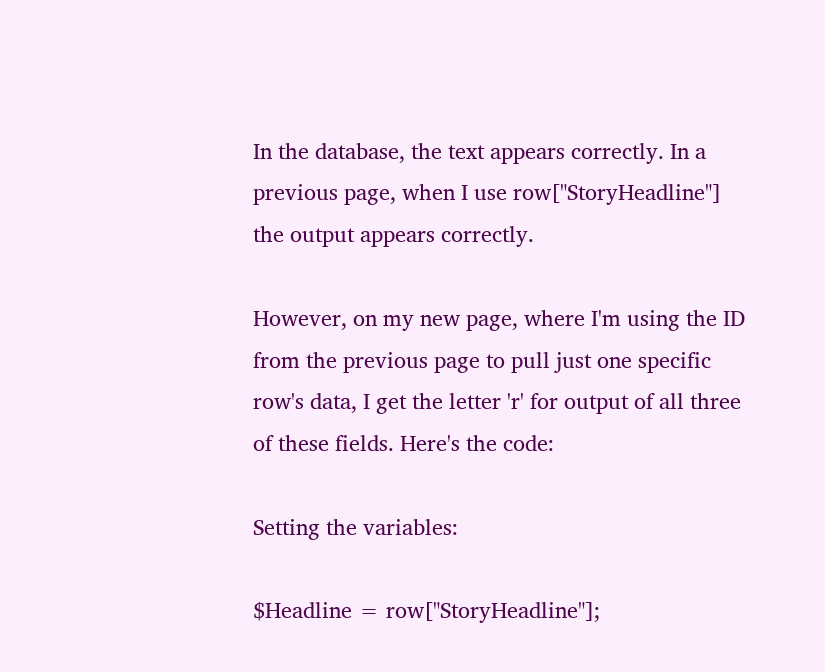In the database, the text appears correctly. In a previous page, when I use row["StoryHeadline"] the output appears correctly.

However, on my new page, where I'm using the ID from the previous page to pull just one specific row's data, I get the letter 'r' for output of all three of these fields. Here's the code:

Setting the variables:

$Headline = row["StoryHeadline"];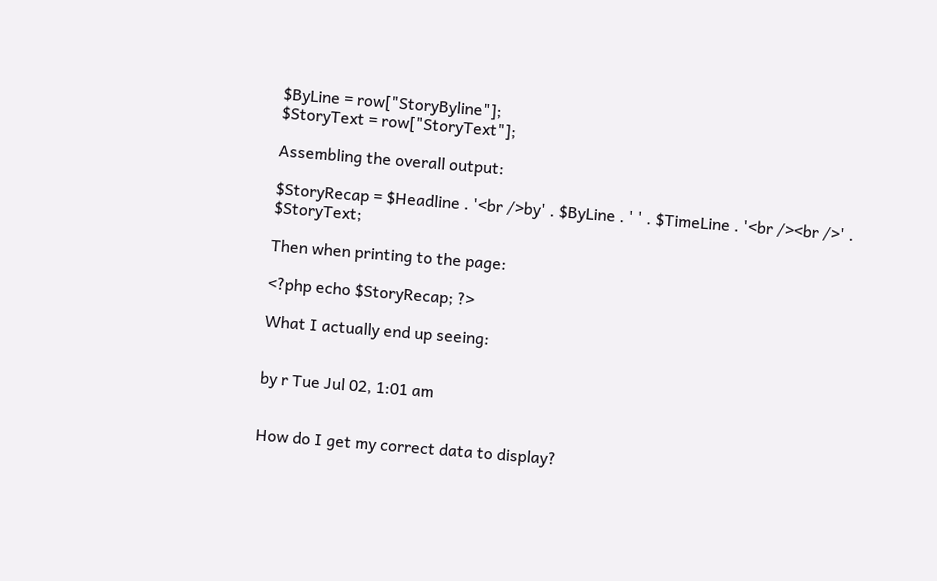$ByLine = row["StoryByline"];
$StoryText = row["StoryText"];

Assembling the overall output:

$StoryRecap = $Headline . '<br />by' . $ByLine . ' ' . $TimeLine . '<br /><br />' . $StoryText;

Then when printing to the page:

<?php echo $StoryRecap; ?>

What I actually end up seeing:


by r Tue Jul 02, 1:01 am


How do I get my correct data to display?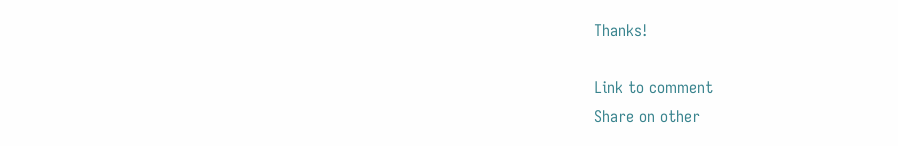Thanks!

Link to comment
Share on other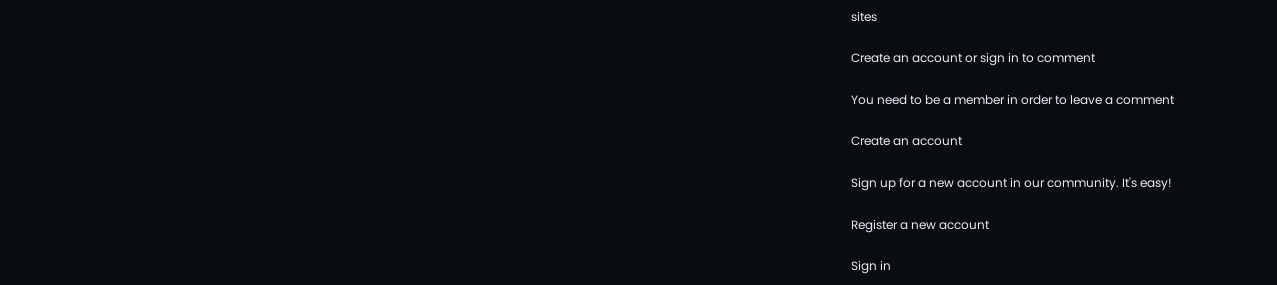sites

Create an account or sign in to comment

You need to be a member in order to leave a comment

Create an account

Sign up for a new account in our community. It's easy!

Register a new account

Sign in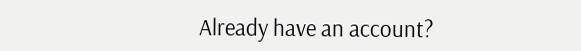Already have an account?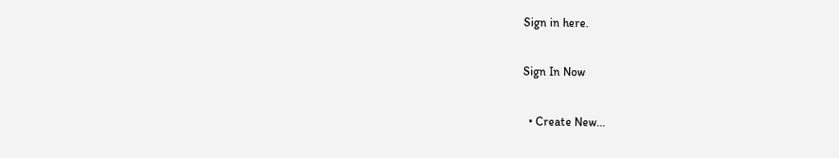Sign in here.

Sign In Now

  • Create New...